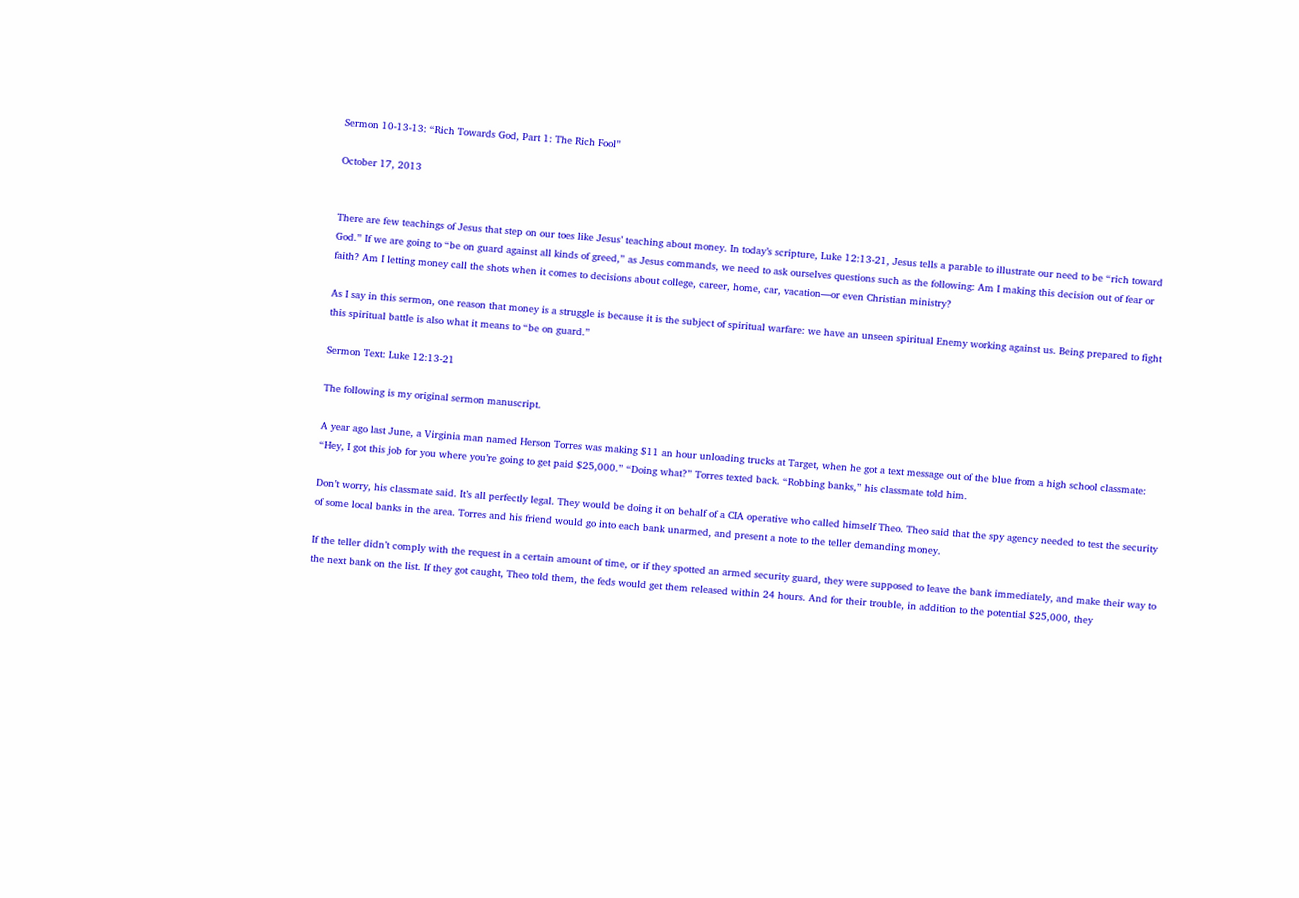Sermon 10-13-13: “Rich Towards God, Part 1: The Rich Fool”

October 17, 2013


There are few teachings of Jesus that step on our toes like Jesus’ teaching about money. In today’s scripture, Luke 12:13-21, Jesus tells a parable to illustrate our need to be “rich toward God.” If we are going to “be on guard against all kinds of greed,” as Jesus commands, we need to ask ourselves questions such as the following: Am I making this decision out of fear or faith? Am I letting money call the shots when it comes to decisions about college, career, home, car, vacation—or even Christian ministry?

As I say in this sermon, one reason that money is a struggle is because it is the subject of spiritual warfare: we have an unseen spiritual Enemy working against us. Being prepared to fight this spiritual battle is also what it means to “be on guard.”

Sermon Text: Luke 12:13-21

The following is my original sermon manuscript.

A year ago last June, a Virginia man named Herson Torres was making $11 an hour unloading trucks at Target, when he got a text message out of the blue from a high school classmate: “Hey, I got this job for you where you’re going to get paid $25,000.” “Doing what?” Torres texted back. “Robbing banks,” his classmate told him.

Don’t worry, his classmate said. It’s all perfectly legal. They would be doing it on behalf of a CIA operative who called himself Theo. Theo said that the spy agency needed to test the security of some local banks in the area. Torres and his friend would go into each bank unarmed, and present a note to the teller demanding money.

If the teller didn’t comply with the request in a certain amount of time, or if they spotted an armed security guard, they were supposed to leave the bank immediately, and make their way to the next bank on the list. If they got caught, Theo told them, the feds would get them released within 24 hours. And for their trouble, in addition to the potential $25,000, they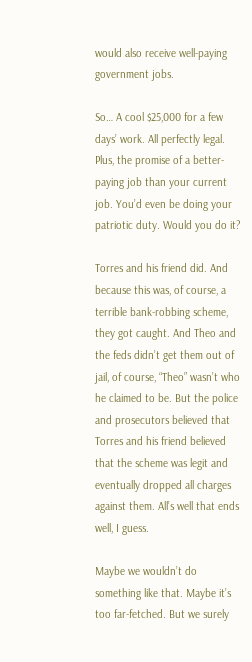would also receive well-paying government jobs.

So… A cool $25,000 for a few days’ work. All perfectly legal. Plus, the promise of a better-paying job than your current job. You’d even be doing your patriotic duty. Would you do it?

Torres and his friend did. And because this was, of course, a terrible bank-robbing scheme, they got caught. And Theo and the feds didn’t get them out of jail, of course, “Theo” wasn’t who he claimed to be. But the police and prosecutors believed that Torres and his friend believed that the scheme was legit and eventually dropped all charges against them. All’s well that ends well, I guess.

Maybe we wouldn’t do something like that. Maybe it’s too far-fetched. But we surely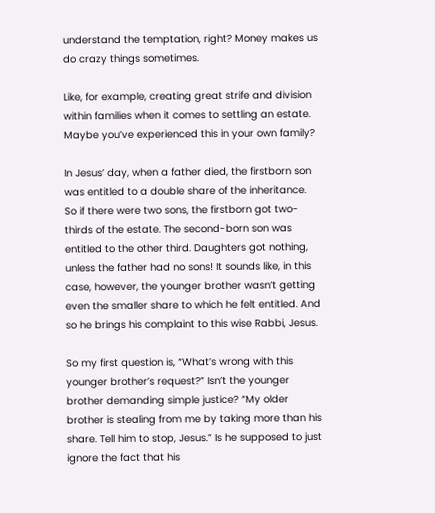understand the temptation, right? Money makes us do crazy things sometimes.

Like, for example, creating great strife and division within families when it comes to settling an estate. Maybe you’ve experienced this in your own family?

In Jesus’ day, when a father died, the firstborn son was entitled to a double share of the inheritance. So if there were two sons, the firstborn got two-thirds of the estate. The second-born son was entitled to the other third. Daughters got nothing, unless the father had no sons! It sounds like, in this case, however, the younger brother wasn’t getting even the smaller share to which he felt entitled. And so he brings his complaint to this wise Rabbi, Jesus.

So my first question is, “What’s wrong with this younger brother’s request?” Isn’t the younger brother demanding simple justice? “My older brother is stealing from me by taking more than his share. Tell him to stop, Jesus.” Is he supposed to just ignore the fact that his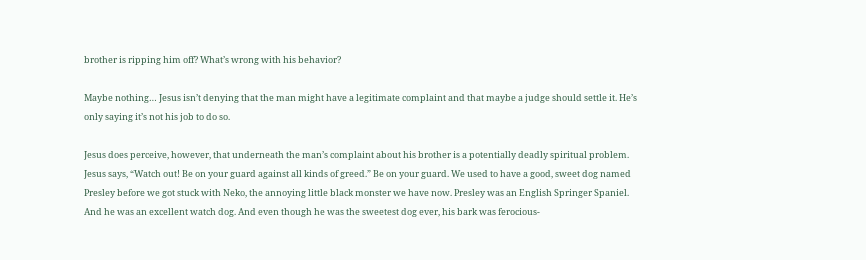brother is ripping him off? What’s wrong with his behavior?

Maybe nothing… Jesus isn’t denying that the man might have a legitimate complaint and that maybe a judge should settle it. He’s only saying it’s not his job to do so.

Jesus does perceive, however, that underneath the man’s complaint about his brother is a potentially deadly spiritual problem. Jesus says, “Watch out! Be on your guard against all kinds of greed.” Be on your guard. We used to have a good, sweet dog named Presley before we got stuck with Neko, the annoying little black monster we have now. Presley was an English Springer Spaniel. And he was an excellent watch dog. And even though he was the sweetest dog ever, his bark was ferocious-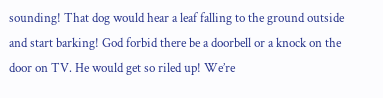sounding! That dog would hear a leaf falling to the ground outside and start barking! God forbid there be a doorbell or a knock on the door on TV. He would get so riled up! We’re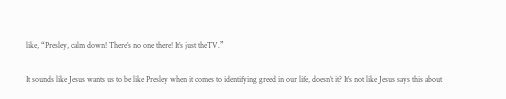like, “Presley, calm down! There’s no one there! It’s just theTV.”

It sounds like Jesus wants us to be like Presley when it comes to identifying greed in our life, doesn’t it? It’s not like Jesus says this about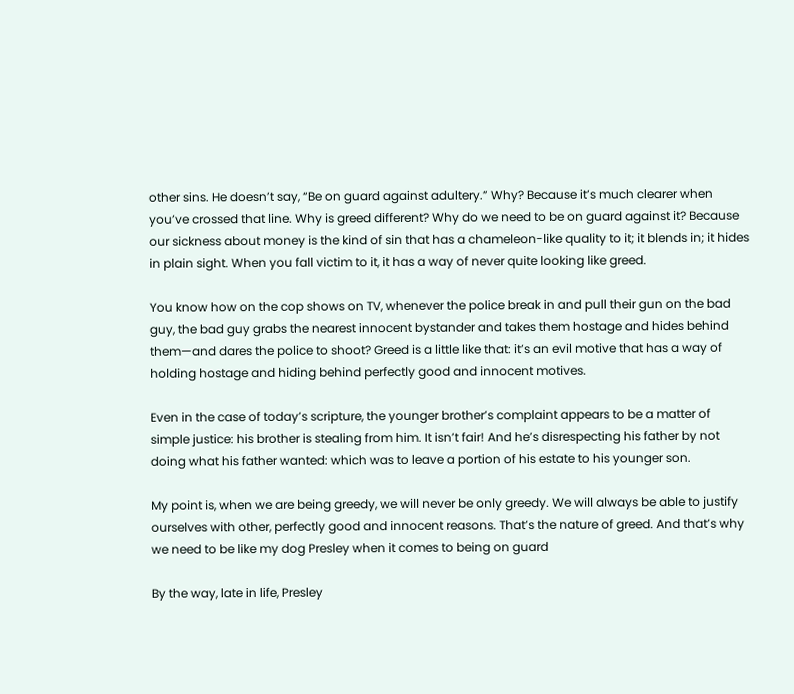other sins. He doesn’t say, “Be on guard against adultery.” Why? Because it’s much clearer when you’ve crossed that line. Why is greed different? Why do we need to be on guard against it? Because our sickness about money is the kind of sin that has a chameleon-like quality to it; it blends in; it hides in plain sight. When you fall victim to it, it has a way of never quite looking like greed.

You know how on the cop shows on TV, whenever the police break in and pull their gun on the bad guy, the bad guy grabs the nearest innocent bystander and takes them hostage and hides behind them—and dares the police to shoot? Greed is a little like that: it’s an evil motive that has a way of holding hostage and hiding behind perfectly good and innocent motives.

Even in the case of today’s scripture, the younger brother’s complaint appears to be a matter of simple justice: his brother is stealing from him. It isn’t fair! And he’s disrespecting his father by not doing what his father wanted: which was to leave a portion of his estate to his younger son.

My point is, when we are being greedy, we will never be only greedy. We will always be able to justify ourselves with other, perfectly good and innocent reasons. That’s the nature of greed. And that’s why we need to be like my dog Presley when it comes to being on guard

By the way, late in life, Presley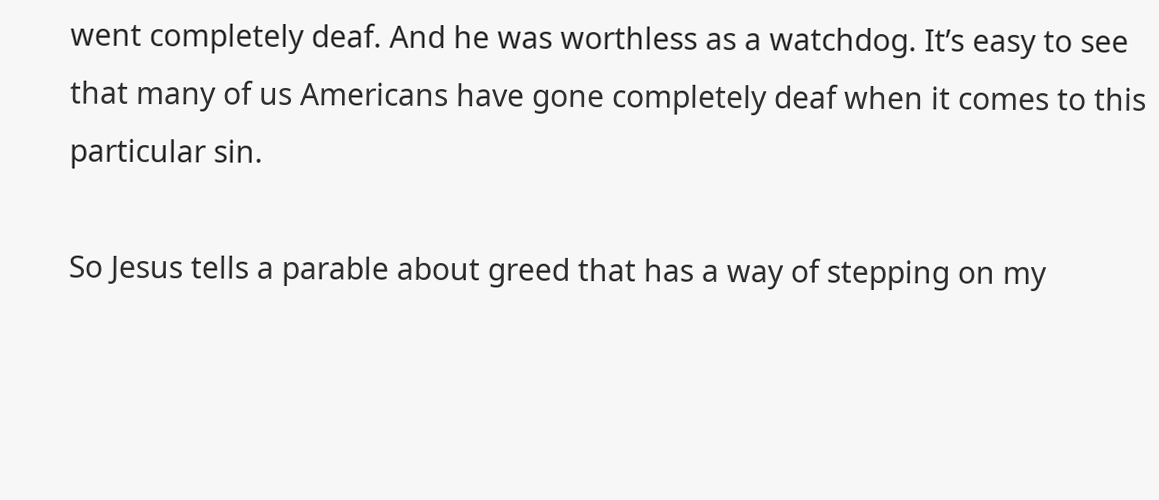went completely deaf. And he was worthless as a watchdog. It’s easy to see that many of us Americans have gone completely deaf when it comes to this particular sin.

So Jesus tells a parable about greed that has a way of stepping on my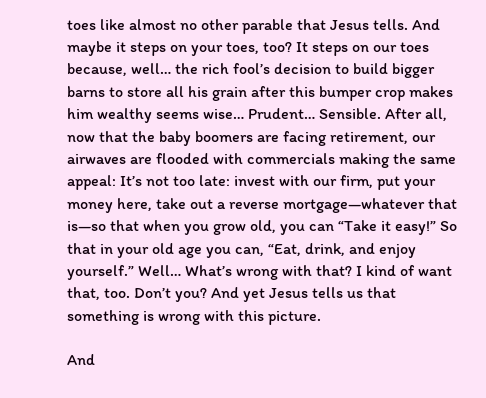toes like almost no other parable that Jesus tells. And maybe it steps on your toes, too? It steps on our toes because, well… the rich fool’s decision to build bigger barns to store all his grain after this bumper crop makes him wealthy seems wise… Prudent… Sensible. After all, now that the baby boomers are facing retirement, our airwaves are flooded with commercials making the same appeal: It’s not too late: invest with our firm, put your money here, take out a reverse mortgage—whatever that is—so that when you grow old, you can “Take it easy!” So that in your old age you can, “Eat, drink, and enjoy yourself.” Well… What’s wrong with that? I kind of want that, too. Don’t you? And yet Jesus tells us that something is wrong with this picture.

And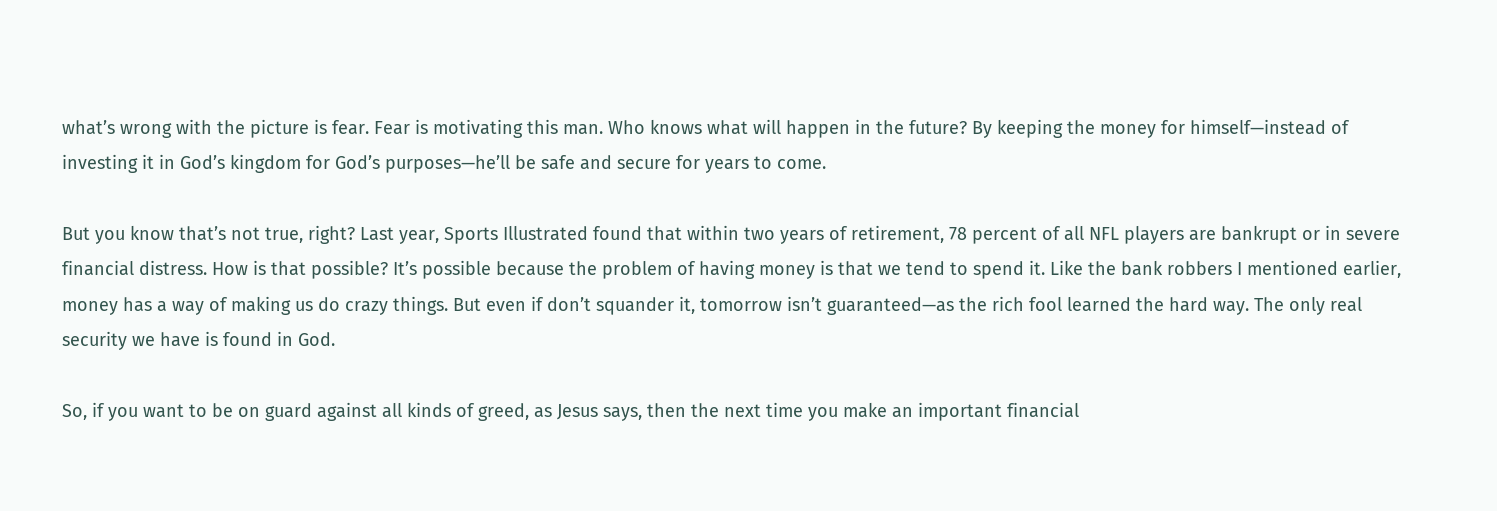what’s wrong with the picture is fear. Fear is motivating this man. Who knows what will happen in the future? By keeping the money for himself—instead of investing it in God’s kingdom for God’s purposes—he’ll be safe and secure for years to come.

But you know that’s not true, right? Last year, Sports Illustrated found that within two years of retirement, 78 percent of all NFL players are bankrupt or in severe financial distress. How is that possible? It’s possible because the problem of having money is that we tend to spend it. Like the bank robbers I mentioned earlier, money has a way of making us do crazy things. But even if don’t squander it, tomorrow isn’t guaranteed—as the rich fool learned the hard way. The only real security we have is found in God.

So, if you want to be on guard against all kinds of greed, as Jesus says, then the next time you make an important financial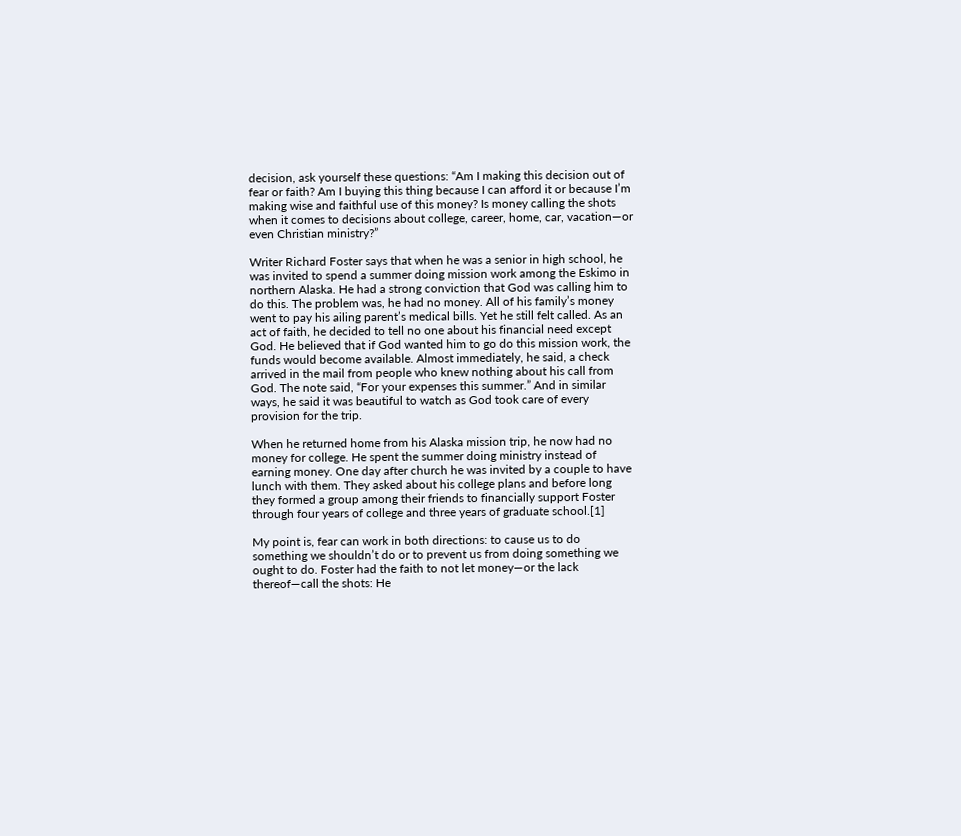decision, ask yourself these questions: “Am I making this decision out of fear or faith? Am I buying this thing because I can afford it or because I’m making wise and faithful use of this money? Is money calling the shots when it comes to decisions about college, career, home, car, vacation—or even Christian ministry?”

Writer Richard Foster says that when he was a senior in high school, he was invited to spend a summer doing mission work among the Eskimo in northern Alaska. He had a strong conviction that God was calling him to do this. The problem was, he had no money. All of his family’s money went to pay his ailing parent’s medical bills. Yet he still felt called. As an act of faith, he decided to tell no one about his financial need except God. He believed that if God wanted him to go do this mission work, the funds would become available. Almost immediately, he said, a check arrived in the mail from people who knew nothing about his call from God. The note said, “For your expenses this summer.” And in similar ways, he said it was beautiful to watch as God took care of every provision for the trip.

When he returned home from his Alaska mission trip, he now had no money for college. He spent the summer doing ministry instead of earning money. One day after church he was invited by a couple to have lunch with them. They asked about his college plans and before long they formed a group among their friends to financially support Foster through four years of college and three years of graduate school.[1]

My point is, fear can work in both directions: to cause us to do something we shouldn’t do or to prevent us from doing something we ought to do. Foster had the faith to not let money—or the lack thereof—call the shots: He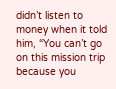didn’t listen to money when it told him, “You can’t go on this mission trip because you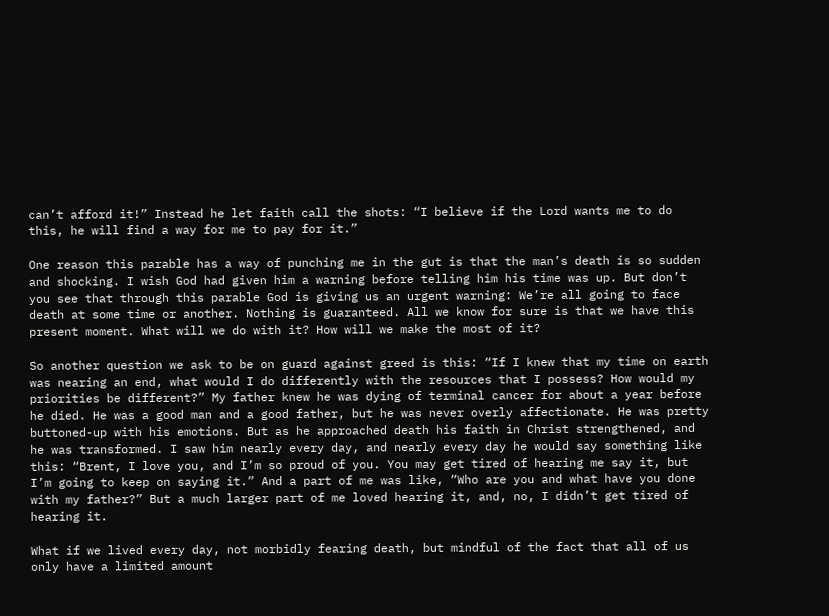can’t afford it!” Instead he let faith call the shots: “I believe if the Lord wants me to do this, he will find a way for me to pay for it.”

One reason this parable has a way of punching me in the gut is that the man’s death is so sudden and shocking. I wish God had given him a warning before telling him his time was up. But don’t you see that through this parable God is giving us an urgent warning: We’re all going to face death at some time or another. Nothing is guaranteed. All we know for sure is that we have this present moment. What will we do with it? How will we make the most of it?

So another question we ask to be on guard against greed is this: “If I knew that my time on earth was nearing an end, what would I do differently with the resources that I possess? How would my priorities be different?” My father knew he was dying of terminal cancer for about a year before he died. He was a good man and a good father, but he was never overly affectionate. He was pretty buttoned-up with his emotions. But as he approached death his faith in Christ strengthened, and he was transformed. I saw him nearly every day, and nearly every day he would say something like this: “Brent, I love you, and I’m so proud of you. You may get tired of hearing me say it, but I’m going to keep on saying it.” And a part of me was like, “Who are you and what have you done with my father?” But a much larger part of me loved hearing it, and, no, I didn’t get tired of hearing it.

What if we lived every day, not morbidly fearing death, but mindful of the fact that all of us only have a limited amount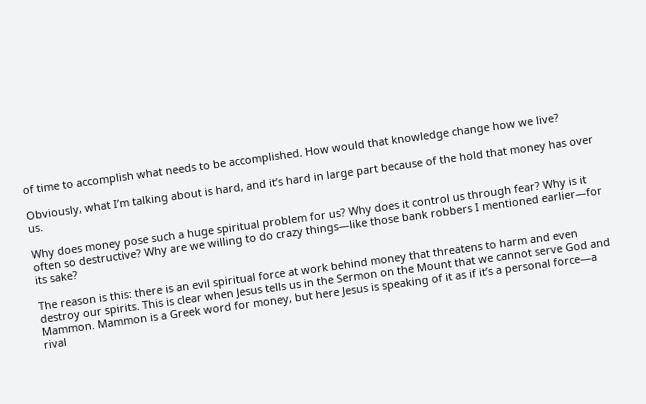of time to accomplish what needs to be accomplished. How would that knowledge change how we live?

Obviously, what I’m talking about is hard, and it’s hard in large part because of the hold that money has over us.

Why does money pose such a huge spiritual problem for us? Why does it control us through fear? Why is it often so destructive? Why are we willing to do crazy things—like those bank robbers I mentioned earlier—for its sake?

The reason is this: there is an evil spiritual force at work behind money that threatens to harm and even destroy our spirits. This is clear when Jesus tells us in the Sermon on the Mount that we cannot serve God and Mammon. Mammon is a Greek word for money, but here Jesus is speaking of it as if it’s a personal force—a rival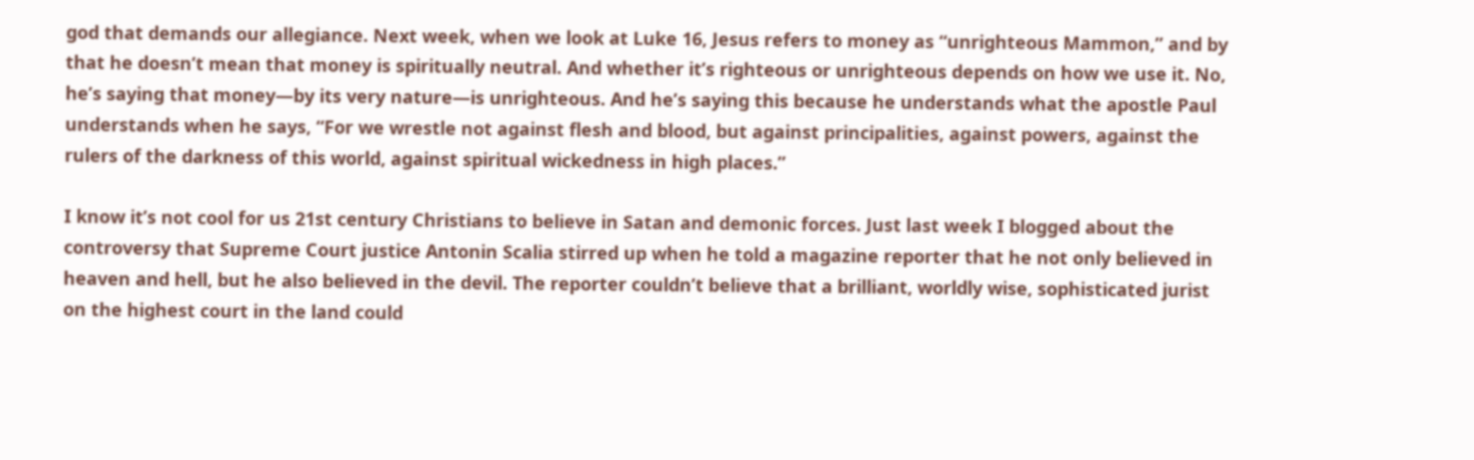god that demands our allegiance. Next week, when we look at Luke 16, Jesus refers to money as “unrighteous Mammon,” and by that he doesn’t mean that money is spiritually neutral. And whether it’s righteous or unrighteous depends on how we use it. No, he’s saying that money—by its very nature—is unrighteous. And he’s saying this because he understands what the apostle Paul understands when he says, “For we wrestle not against flesh and blood, but against principalities, against powers, against the rulers of the darkness of this world, against spiritual wickedness in high places.”

I know it’s not cool for us 21st century Christians to believe in Satan and demonic forces. Just last week I blogged about the controversy that Supreme Court justice Antonin Scalia stirred up when he told a magazine reporter that he not only believed in heaven and hell, but he also believed in the devil. The reporter couldn’t believe that a brilliant, worldly wise, sophisticated jurist on the highest court in the land could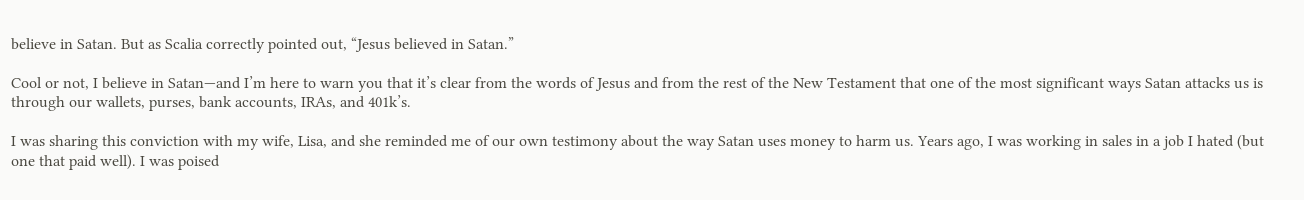believe in Satan. But as Scalia correctly pointed out, “Jesus believed in Satan.”

Cool or not, I believe in Satan—and I’m here to warn you that it’s clear from the words of Jesus and from the rest of the New Testament that one of the most significant ways Satan attacks us is through our wallets, purses, bank accounts, IRAs, and 401k’s.

I was sharing this conviction with my wife, Lisa, and she reminded me of our own testimony about the way Satan uses money to harm us. Years ago, I was working in sales in a job I hated (but one that paid well). I was poised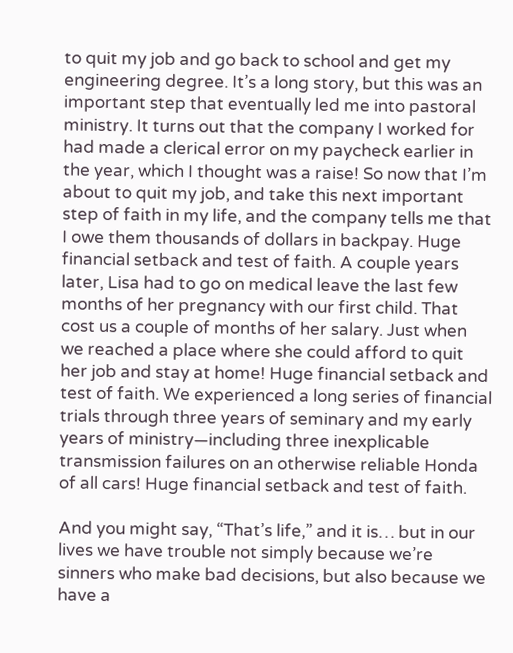to quit my job and go back to school and get my engineering degree. It’s a long story, but this was an important step that eventually led me into pastoral ministry. It turns out that the company I worked for had made a clerical error on my paycheck earlier in the year, which I thought was a raise! So now that I’m about to quit my job, and take this next important step of faith in my life, and the company tells me that I owe them thousands of dollars in backpay. Huge financial setback and test of faith. A couple years later, Lisa had to go on medical leave the last few months of her pregnancy with our first child. That cost us a couple of months of her salary. Just when we reached a place where she could afford to quit her job and stay at home! Huge financial setback and test of faith. We experienced a long series of financial trials through three years of seminary and my early years of ministry—including three inexplicable transmission failures on an otherwise reliable Honda of all cars! Huge financial setback and test of faith.

And you might say, “That’s life,” and it is… but in our lives we have trouble not simply because we’re sinners who make bad decisions, but also because we have a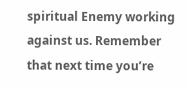spiritual Enemy working against us. Remember that next time you’re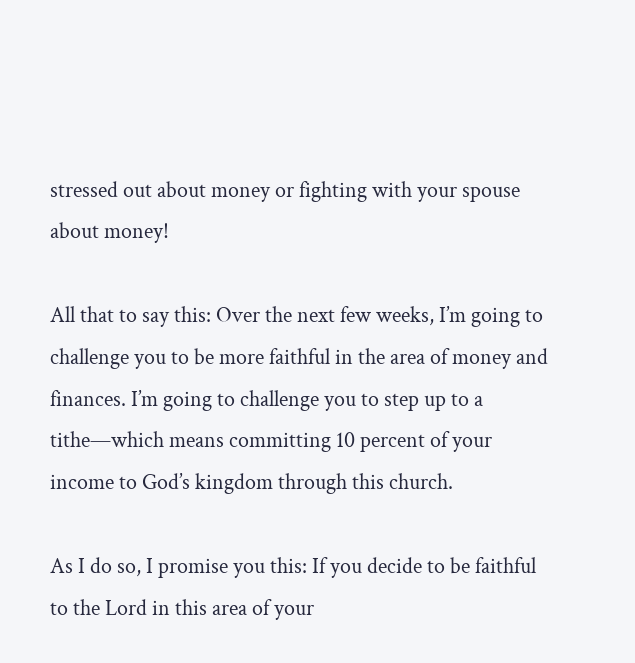stressed out about money or fighting with your spouse about money!

All that to say this: Over the next few weeks, I’m going to challenge you to be more faithful in the area of money and finances. I’m going to challenge you to step up to a tithe—which means committing 10 percent of your income to God’s kingdom through this church.

As I do so, I promise you this: If you decide to be faithful to the Lord in this area of your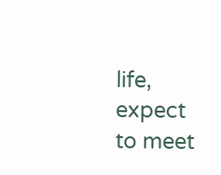life, expect to meet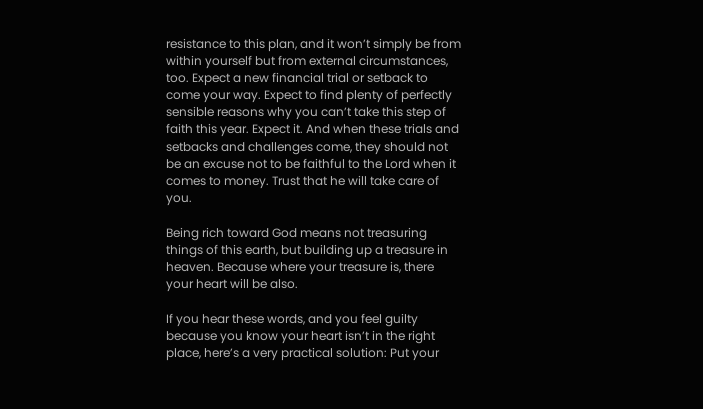resistance to this plan, and it won’t simply be from within yourself but from external circumstances, too. Expect a new financial trial or setback to come your way. Expect to find plenty of perfectly sensible reasons why you can’t take this step of faith this year. Expect it. And when these trials and setbacks and challenges come, they should not be an excuse not to be faithful to the Lord when it comes to money. Trust that he will take care of you.

Being rich toward God means not treasuring things of this earth, but building up a treasure in heaven. Because where your treasure is, there your heart will be also.

If you hear these words, and you feel guilty because you know your heart isn’t in the right place, here’s a very practical solution: Put your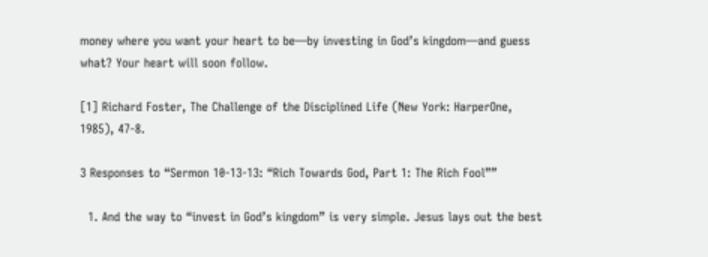money where you want your heart to be—by investing in God’s kingdom—and guess what? Your heart will soon follow.

[1] Richard Foster, The Challenge of the Disciplined Life (New York: HarperOne, 1985), 47-8.

3 Responses to “Sermon 10-13-13: “Rich Towards God, Part 1: The Rich Fool””

  1. And the way to “invest in God’s kingdom” is very simple. Jesus lays out the best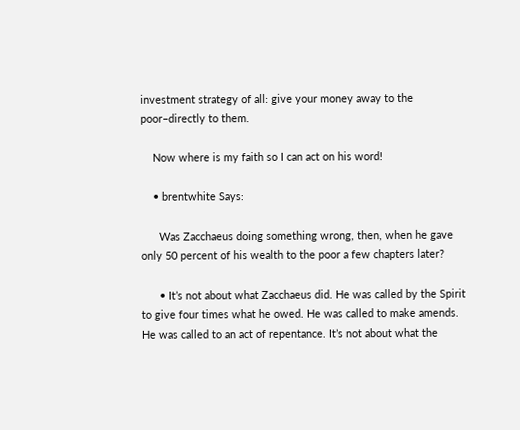investment strategy of all: give your money away to the poor–directly to them.

    Now where is my faith so I can act on his word!

    • brentwhite Says:

      Was Zacchaeus doing something wrong, then, when he gave only 50 percent of his wealth to the poor a few chapters later?

      • It’s not about what Zacchaeus did. He was called by the Spirit to give four times what he owed. He was called to make amends. He was called to an act of repentance. It’s not about what the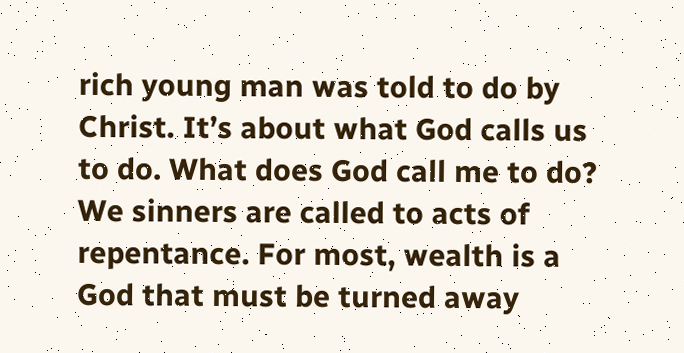rich young man was told to do by Christ. It’s about what God calls us to do. What does God call me to do? We sinners are called to acts of repentance. For most, wealth is a God that must be turned away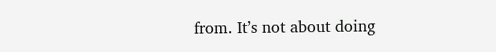from. It’s not about doing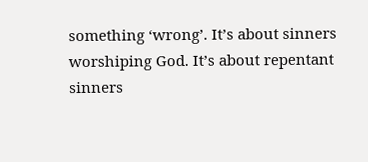something ‘wrong’. It’s about sinners worshiping God. It’s about repentant sinners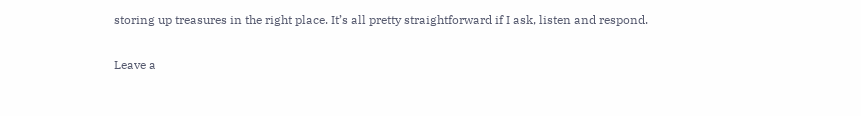storing up treasures in the right place. It’s all pretty straightforward if I ask, listen and respond.

Leave a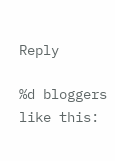Reply

%d bloggers like this: